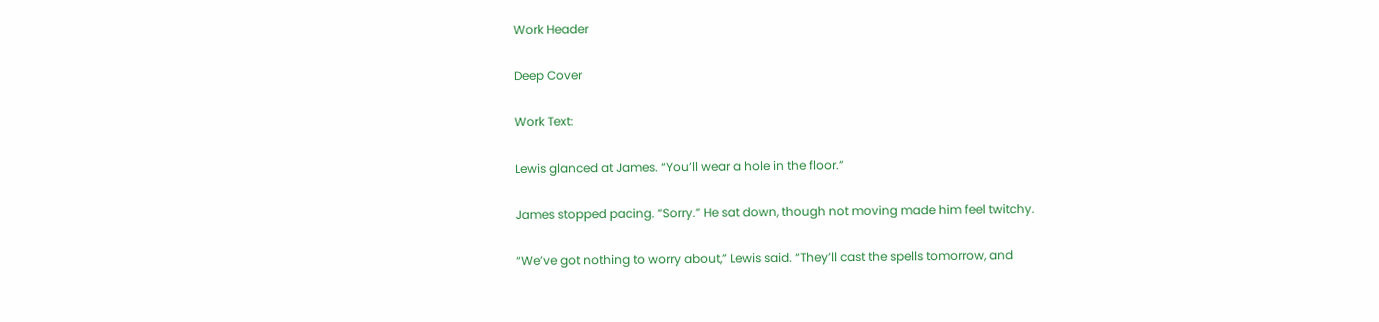Work Header

Deep Cover

Work Text:

Lewis glanced at James. “You’ll wear a hole in the floor.”

James stopped pacing. “Sorry.” He sat down, though not moving made him feel twitchy.

“We’ve got nothing to worry about,” Lewis said. “They’ll cast the spells tomorrow, and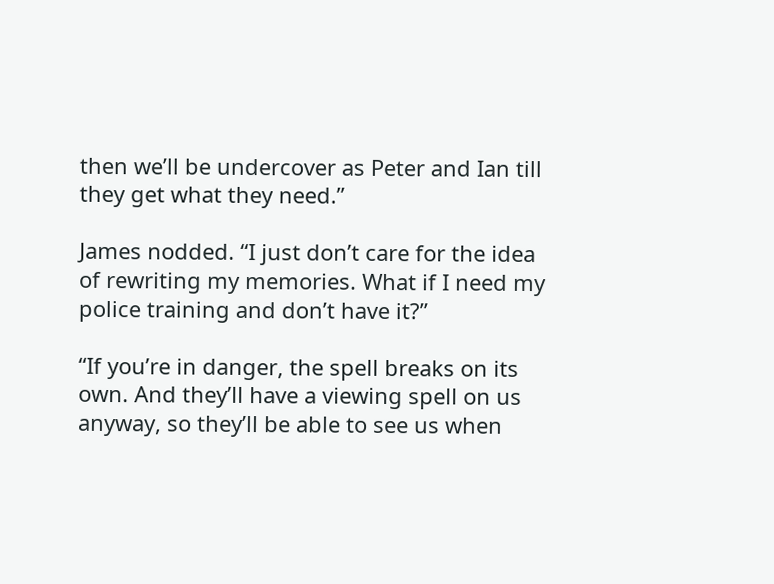then we’ll be undercover as Peter and Ian till they get what they need.”

James nodded. “I just don’t care for the idea of rewriting my memories. What if I need my police training and don’t have it?”

“If you’re in danger, the spell breaks on its own. And they’ll have a viewing spell on us anyway, so they’ll be able to see us when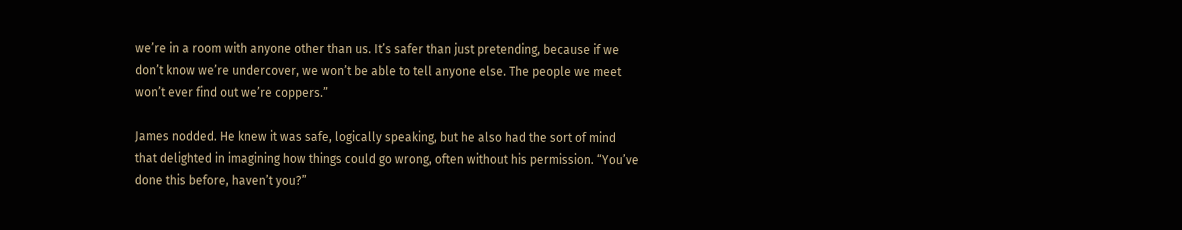we’re in a room with anyone other than us. It’s safer than just pretending, because if we don’t know we’re undercover, we won’t be able to tell anyone else. The people we meet won’t ever find out we’re coppers.”

James nodded. He knew it was safe, logically speaking, but he also had the sort of mind that delighted in imagining how things could go wrong, often without his permission. “You’ve done this before, haven’t you?”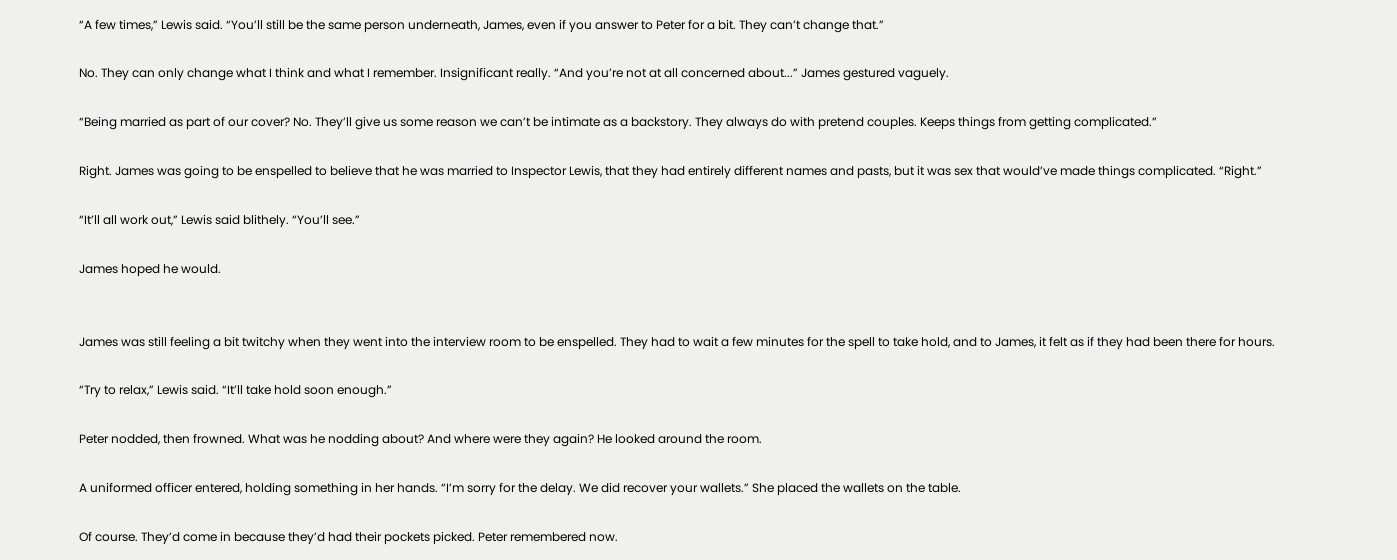“A few times,” Lewis said. “You’ll still be the same person underneath, James, even if you answer to Peter for a bit. They can’t change that.”

No. They can only change what I think and what I remember. Insignificant really. “And you’re not at all concerned about...” James gestured vaguely.

“Being married as part of our cover? No. They’ll give us some reason we can’t be intimate as a backstory. They always do with pretend couples. Keeps things from getting complicated.”

Right. James was going to be enspelled to believe that he was married to Inspector Lewis, that they had entirely different names and pasts, but it was sex that would’ve made things complicated. “Right.”

“It’ll all work out,” Lewis said blithely. “You’ll see.”

James hoped he would.


James was still feeling a bit twitchy when they went into the interview room to be enspelled. They had to wait a few minutes for the spell to take hold, and to James, it felt as if they had been there for hours.

“Try to relax,” Lewis said. “It’ll take hold soon enough.”

Peter nodded, then frowned. What was he nodding about? And where were they again? He looked around the room.

A uniformed officer entered, holding something in her hands. “I’m sorry for the delay. We did recover your wallets.” She placed the wallets on the table.

Of course. They’d come in because they’d had their pockets picked. Peter remembered now.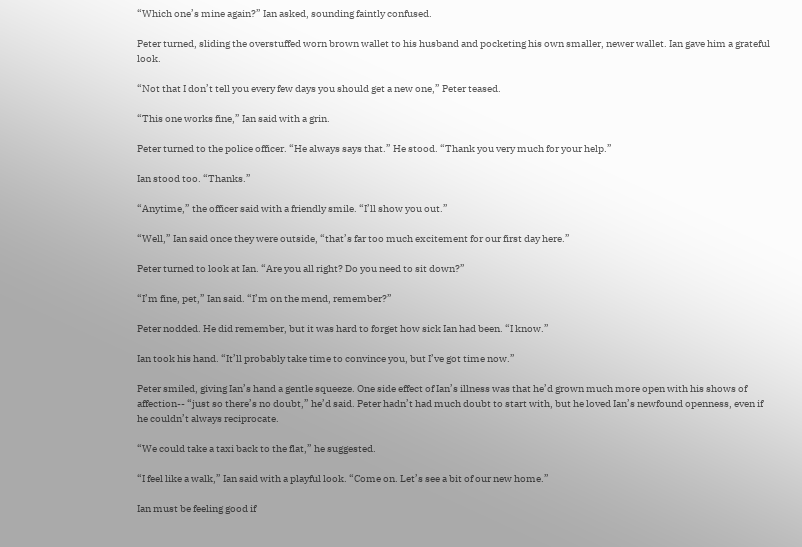“Which one’s mine again?” Ian asked, sounding faintly confused.

Peter turned, sliding the overstuffed worn brown wallet to his husband and pocketing his own smaller, newer wallet. Ian gave him a grateful look.

“Not that I don’t tell you every few days you should get a new one,” Peter teased.

“This one works fine,” Ian said with a grin.

Peter turned to the police officer. “He always says that.” He stood. “Thank you very much for your help.”

Ian stood too. “Thanks.”

“Anytime,” the officer said with a friendly smile. “I’ll show you out.”

“Well,” Ian said once they were outside, “that’s far too much excitement for our first day here.”

Peter turned to look at Ian. “Are you all right? Do you need to sit down?”

“I’m fine, pet,” Ian said. “I’m on the mend, remember?”

Peter nodded. He did remember, but it was hard to forget how sick Ian had been. “I know.”

Ian took his hand. “It’ll probably take time to convince you, but I’ve got time now.”

Peter smiled, giving Ian’s hand a gentle squeeze. One side effect of Ian’s illness was that he’d grown much more open with his shows of affection-- “just so there’s no doubt,” he’d said. Peter hadn’t had much doubt to start with, but he loved Ian’s newfound openness, even if he couldn’t always reciprocate.

“We could take a taxi back to the flat,” he suggested.

“I feel like a walk,” Ian said with a playful look. “Come on. Let’s see a bit of our new home.”

Ian must be feeling good if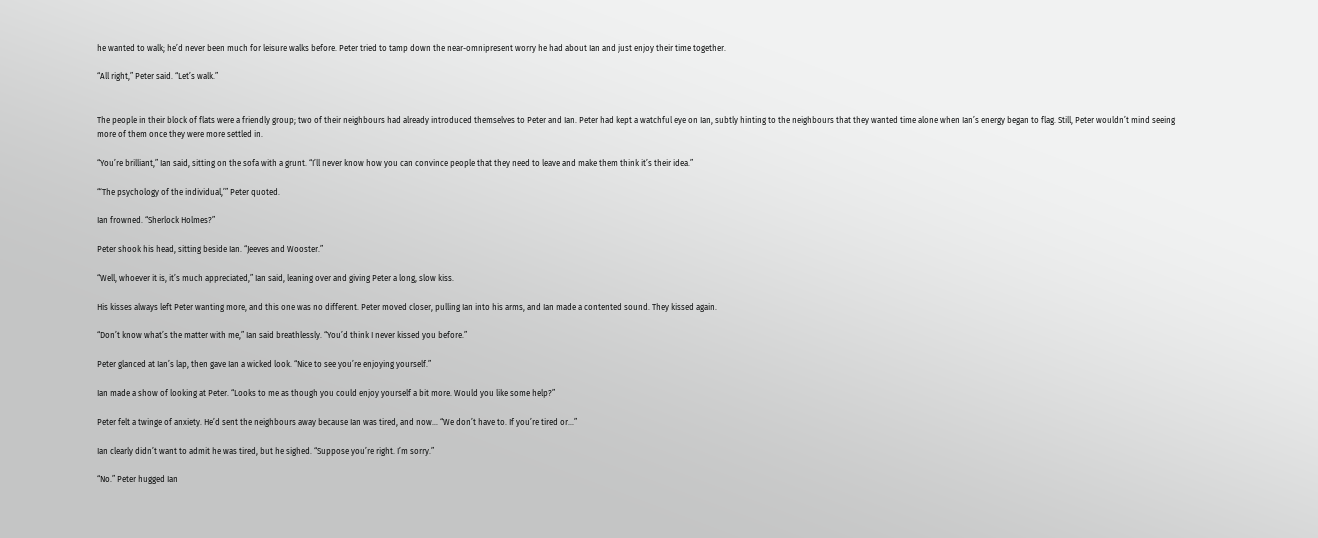he wanted to walk; he’d never been much for leisure walks before. Peter tried to tamp down the near-omnipresent worry he had about Ian and just enjoy their time together.

“All right,” Peter said. “Let’s walk.”


The people in their block of flats were a friendly group; two of their neighbours had already introduced themselves to Peter and Ian. Peter had kept a watchful eye on Ian, subtly hinting to the neighbours that they wanted time alone when Ian’s energy began to flag. Still, Peter wouldn’t mind seeing more of them once they were more settled in.

“You’re brilliant,” Ian said, sitting on the sofa with a grunt. “I’ll never know how you can convince people that they need to leave and make them think it’s their idea.”

“‘The psychology of the individual,’” Peter quoted.

Ian frowned. “Sherlock Holmes?”

Peter shook his head, sitting beside Ian. “Jeeves and Wooster.”

“Well, whoever it is, it’s much appreciated,” Ian said, leaning over and giving Peter a long, slow kiss.

His kisses always left Peter wanting more, and this one was no different. Peter moved closer, pulling Ian into his arms, and Ian made a contented sound. They kissed again.

“Don’t know what’s the matter with me,” Ian said breathlessly. “You’d think I never kissed you before.”

Peter glanced at Ian’s lap, then gave Ian a wicked look. “Nice to see you’re enjoying yourself.”

Ian made a show of looking at Peter. “Looks to me as though you could enjoy yourself a bit more. Would you like some help?”

Peter felt a twinge of anxiety. He’d sent the neighbours away because Ian was tired, and now… “We don’t have to. If you’re tired or...”

Ian clearly didn’t want to admit he was tired, but he sighed. “Suppose you’re right. I’m sorry.”

“No.” Peter hugged Ian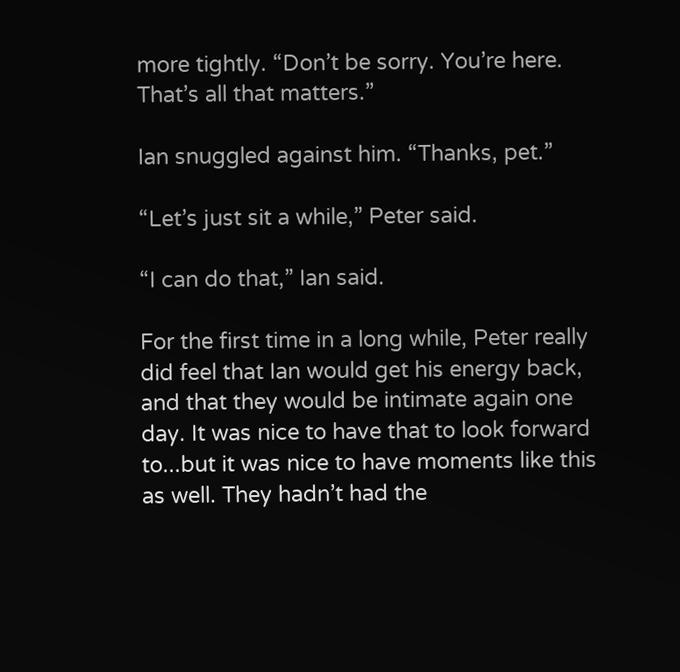more tightly. “Don’t be sorry. You’re here. That’s all that matters.”

Ian snuggled against him. “Thanks, pet.”

“Let’s just sit a while,” Peter said.

“I can do that,” Ian said.

For the first time in a long while, Peter really did feel that Ian would get his energy back, and that they would be intimate again one day. It was nice to have that to look forward to...but it was nice to have moments like this as well. They hadn’t had the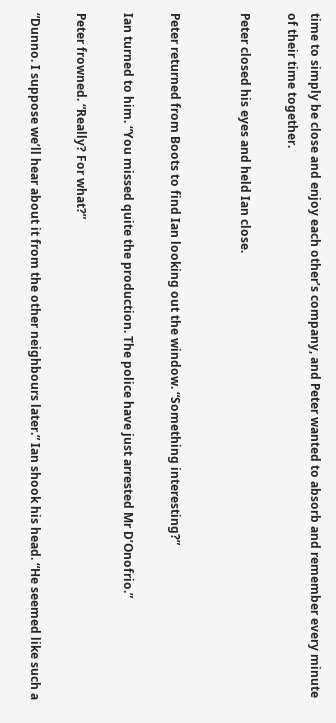time to simply be close and enjoy each other’s company, and Peter wanted to absorb and remember every minute of their time together.

Peter closed his eyes and held Ian close.


Peter returned from Boots to find Ian looking out the window. “Something interesting?”

Ian turned to him. “You missed quite the production. The police have just arrested Mr D’Onofrio.”

Peter frowned. “Really? For what?”

“Dunno. I suppose we’ll hear about it from the other neighbours later.” Ian shook his head. “He seemed like such a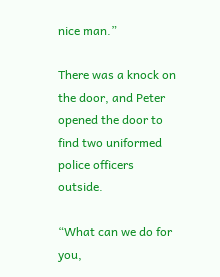nice man.”

There was a knock on the door, and Peter opened the door to find two uniformed police officers outside.

“What can we do for you,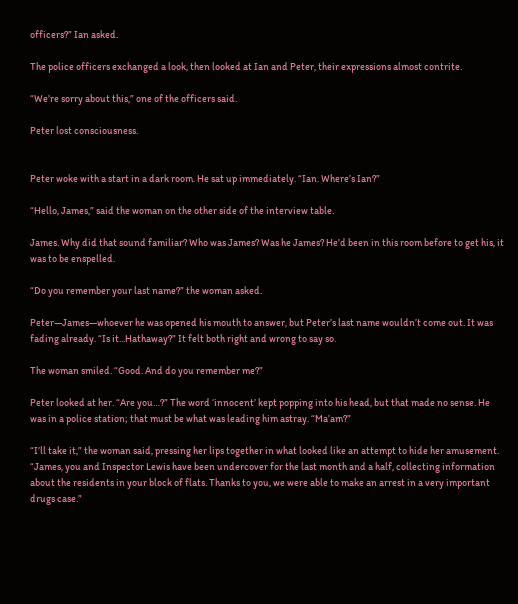officers?” Ian asked.

The police officers exchanged a look, then looked at Ian and Peter, their expressions almost contrite.

“We’re sorry about this,” one of the officers said.

Peter lost consciousness.


Peter woke with a start in a dark room. He sat up immediately. “Ian. Where’s Ian?”

“Hello, James,” said the woman on the other side of the interview table.

James. Why did that sound familiar? Who was James? Was he James? He’d been in this room before to get his, it was to be enspelled.

“Do you remember your last name?” the woman asked.

Peter—James—whoever he was opened his mouth to answer, but Peter’s last name wouldn’t come out. It was fading already. “Is it...Hathaway?” It felt both right and wrong to say so.

The woman smiled. “Good. And do you remember me?”

Peter looked at her. “Are you…?” The word ‘innocent’ kept popping into his head, but that made no sense. He was in a police station; that must be what was leading him astray. “Ma’am?”

“I’ll take it,” the woman said, pressing her lips together in what looked like an attempt to hide her amusement. “James, you and Inspector Lewis have been undercover for the last month and a half, collecting information about the residents in your block of flats. Thanks to you, we were able to make an arrest in a very important drugs case.”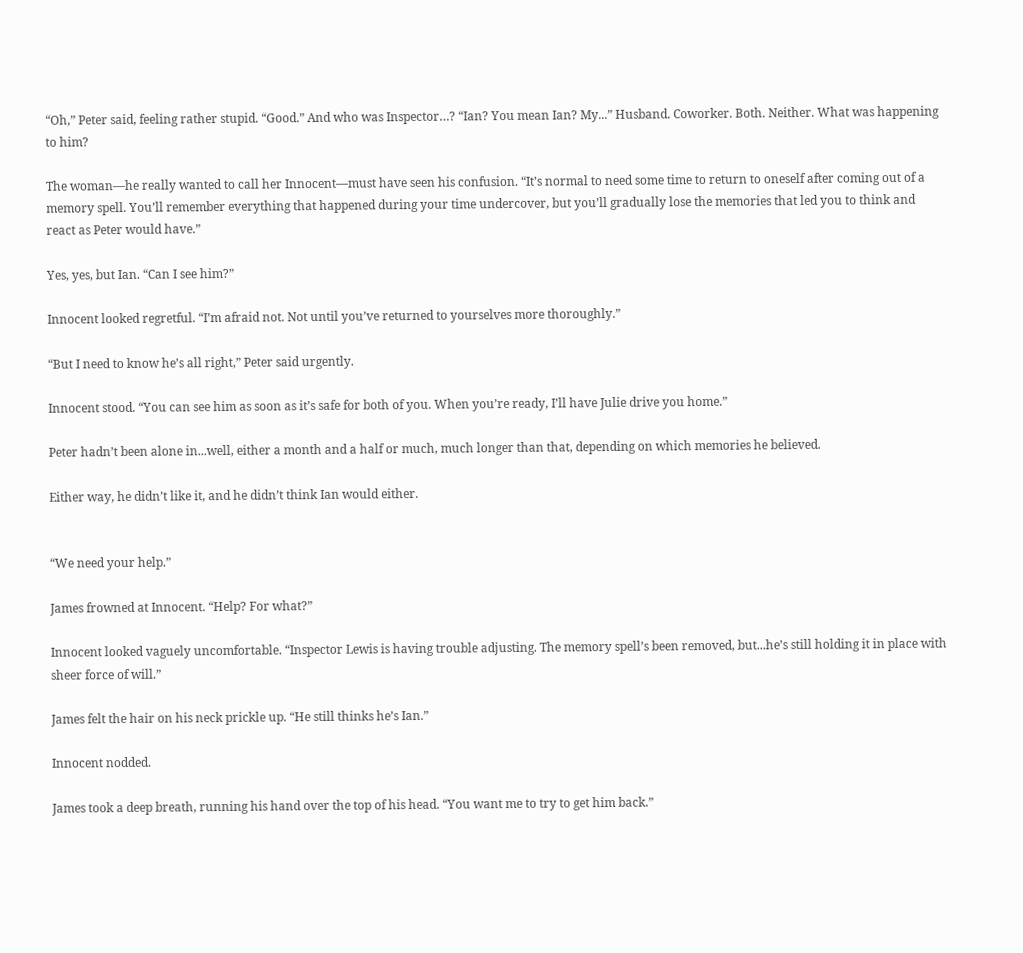“Oh,” Peter said, feeling rather stupid. “Good.” And who was Inspector…? “Ian? You mean Ian? My...” Husband. Coworker. Both. Neither. What was happening to him?

The woman—he really wanted to call her Innocent—must have seen his confusion. “It’s normal to need some time to return to oneself after coming out of a memory spell. You’ll remember everything that happened during your time undercover, but you’ll gradually lose the memories that led you to think and react as Peter would have.”

Yes, yes, but Ian. “Can I see him?”

Innocent looked regretful. “I’m afraid not. Not until you’ve returned to yourselves more thoroughly.”

“But I need to know he’s all right,” Peter said urgently.

Innocent stood. “You can see him as soon as it’s safe for both of you. When you’re ready, I’ll have Julie drive you home.”

Peter hadn’t been alone in...well, either a month and a half or much, much longer than that, depending on which memories he believed.

Either way, he didn’t like it, and he didn’t think Ian would either.


“We need your help.”

James frowned at Innocent. “Help? For what?”

Innocent looked vaguely uncomfortable. “Inspector Lewis is having trouble adjusting. The memory spell’s been removed, but...he’s still holding it in place with sheer force of will.”

James felt the hair on his neck prickle up. “He still thinks he’s Ian.”

Innocent nodded.

James took a deep breath, running his hand over the top of his head. “You want me to try to get him back.”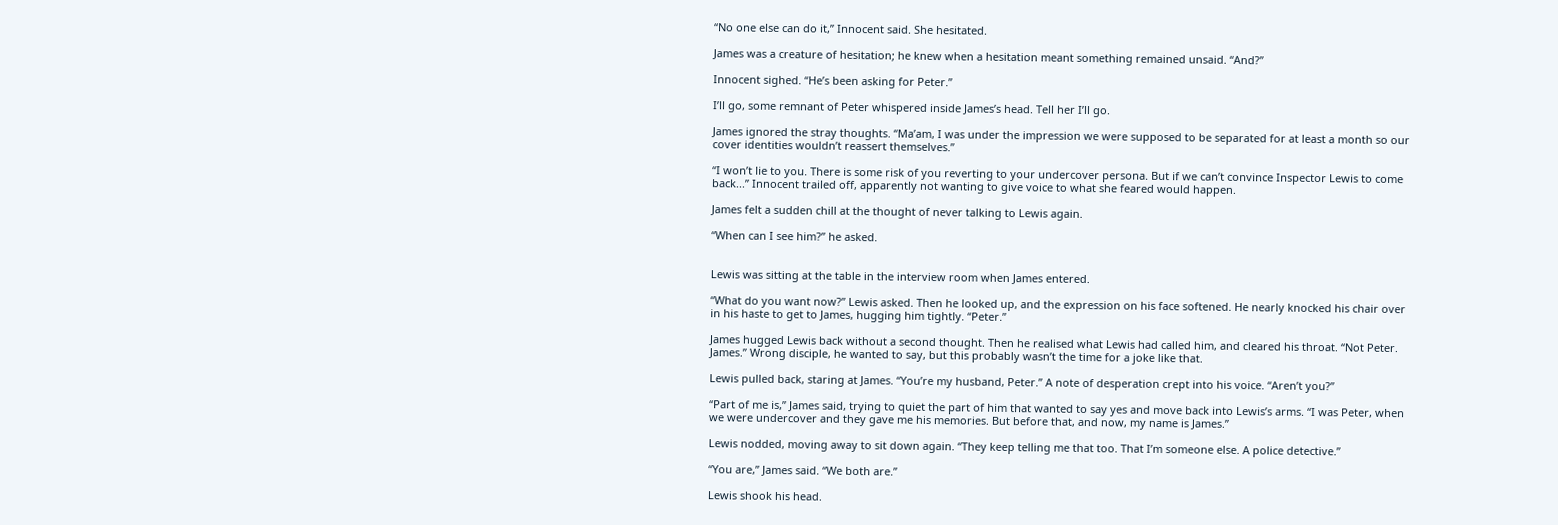“No one else can do it,” Innocent said. She hesitated.

James was a creature of hesitation; he knew when a hesitation meant something remained unsaid. “And?”

Innocent sighed. “He’s been asking for Peter.”

I’ll go, some remnant of Peter whispered inside James’s head. Tell her I’ll go.

James ignored the stray thoughts. “Ma’am, I was under the impression we were supposed to be separated for at least a month so our cover identities wouldn’t reassert themselves.”

“I won’t lie to you. There is some risk of you reverting to your undercover persona. But if we can’t convince Inspector Lewis to come back...” Innocent trailed off, apparently not wanting to give voice to what she feared would happen.

James felt a sudden chill at the thought of never talking to Lewis again.

“When can I see him?” he asked.


Lewis was sitting at the table in the interview room when James entered.

“What do you want now?” Lewis asked. Then he looked up, and the expression on his face softened. He nearly knocked his chair over in his haste to get to James, hugging him tightly. “Peter.”

James hugged Lewis back without a second thought. Then he realised what Lewis had called him, and cleared his throat. “Not Peter. James.” Wrong disciple, he wanted to say, but this probably wasn’t the time for a joke like that.

Lewis pulled back, staring at James. “You’re my husband, Peter.” A note of desperation crept into his voice. “Aren’t you?”

“Part of me is,” James said, trying to quiet the part of him that wanted to say yes and move back into Lewis’s arms. “I was Peter, when we were undercover and they gave me his memories. But before that, and now, my name is James.”

Lewis nodded, moving away to sit down again. “They keep telling me that too. That I’m someone else. A police detective.”

“You are,” James said. “We both are.”

Lewis shook his head.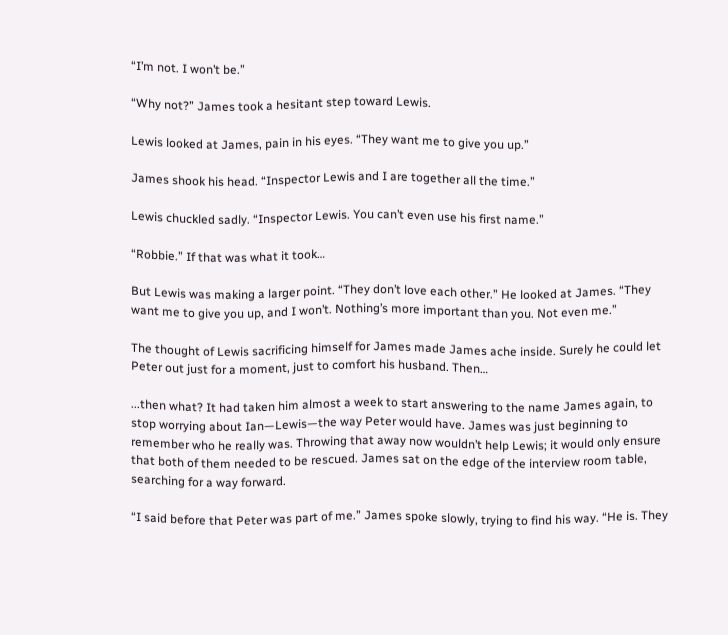“I’m not. I won’t be.”

“Why not?” James took a hesitant step toward Lewis.

Lewis looked at James, pain in his eyes. “They want me to give you up.”

James shook his head. “Inspector Lewis and I are together all the time.”

Lewis chuckled sadly. “Inspector Lewis. You can’t even use his first name.”

“Robbie.” If that was what it took…

But Lewis was making a larger point. “They don’t love each other.” He looked at James. “They want me to give you up, and I won’t. Nothing’s more important than you. Not even me.”

The thought of Lewis sacrificing himself for James made James ache inside. Surely he could let Peter out just for a moment, just to comfort his husband. Then…

...then what? It had taken him almost a week to start answering to the name James again, to stop worrying about Ian—Lewis—the way Peter would have. James was just beginning to remember who he really was. Throwing that away now wouldn’t help Lewis; it would only ensure that both of them needed to be rescued. James sat on the edge of the interview room table, searching for a way forward.

“I said before that Peter was part of me.” James spoke slowly, trying to find his way. “He is. They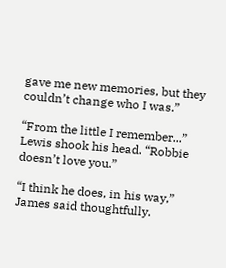gave me new memories, but they couldn’t change who I was.”

“From the little I remember...” Lewis shook his head. “Robbie doesn’t love you.”

“I think he does, in his way,” James said thoughtfully.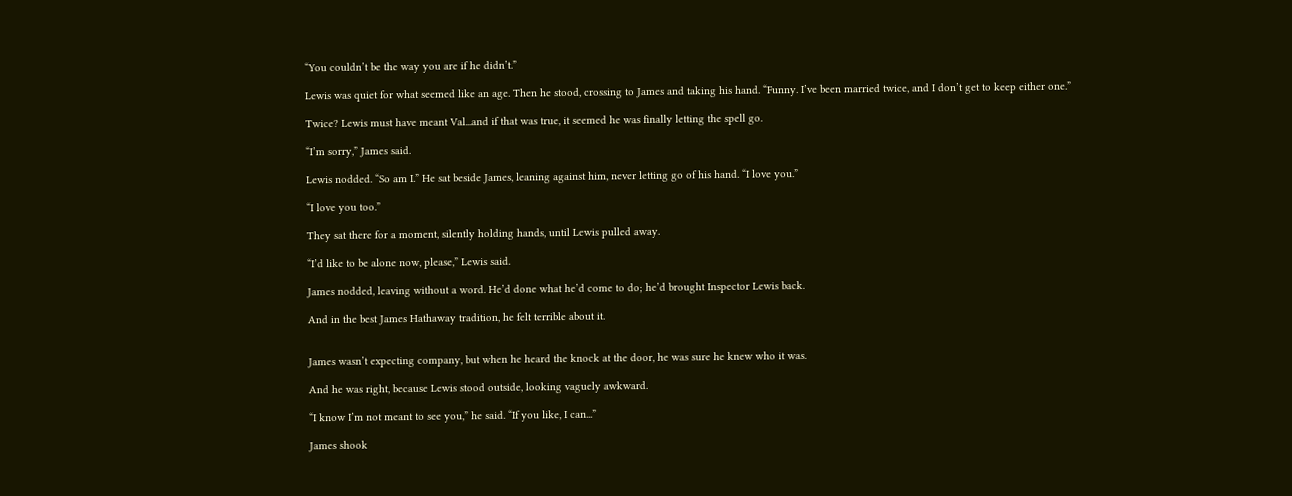“You couldn’t be the way you are if he didn’t.”

Lewis was quiet for what seemed like an age. Then he stood, crossing to James and taking his hand. “Funny. I’ve been married twice, and I don’t get to keep either one.”

Twice? Lewis must have meant Val...and if that was true, it seemed he was finally letting the spell go.

“I’m sorry,” James said.

Lewis nodded. “So am I.” He sat beside James, leaning against him, never letting go of his hand. “I love you.”

“I love you too.”

They sat there for a moment, silently holding hands, until Lewis pulled away.

“I’d like to be alone now, please,” Lewis said.

James nodded, leaving without a word. He’d done what he’d come to do; he’d brought Inspector Lewis back.

And in the best James Hathaway tradition, he felt terrible about it.


James wasn’t expecting company, but when he heard the knock at the door, he was sure he knew who it was.

And he was right, because Lewis stood outside, looking vaguely awkward.

“I know I’m not meant to see you,” he said. “If you like, I can...”

James shook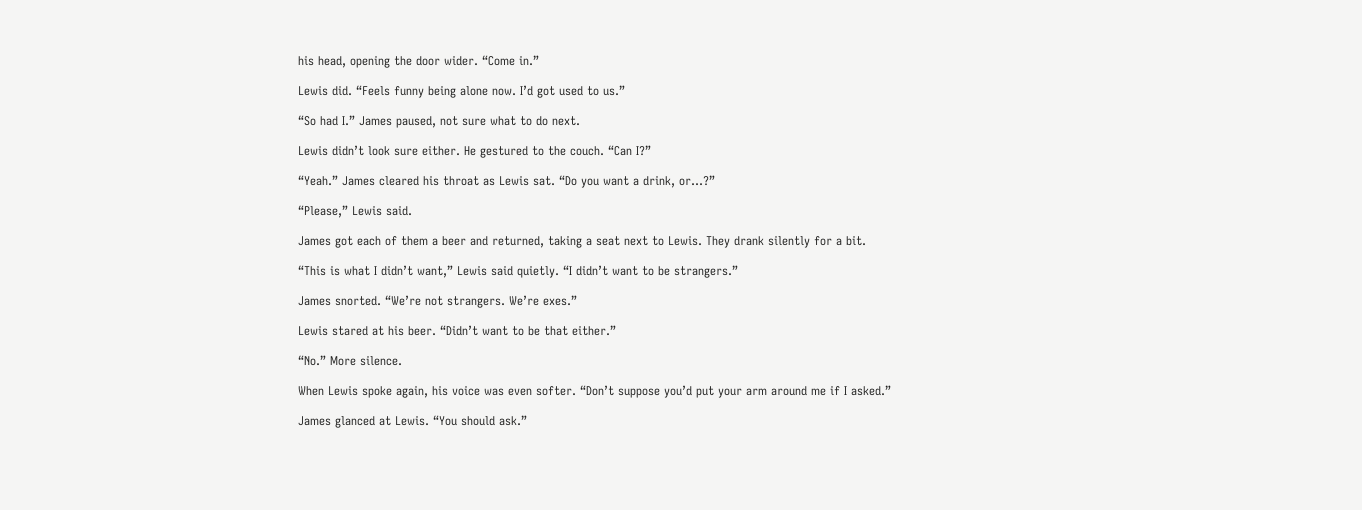his head, opening the door wider. “Come in.”

Lewis did. “Feels funny being alone now. I’d got used to us.”

“So had I.” James paused, not sure what to do next.

Lewis didn’t look sure either. He gestured to the couch. “Can I?”

“Yeah.” James cleared his throat as Lewis sat. “Do you want a drink, or…?”

“Please,” Lewis said.

James got each of them a beer and returned, taking a seat next to Lewis. They drank silently for a bit.

“This is what I didn’t want,” Lewis said quietly. “I didn’t want to be strangers.”

James snorted. “We’re not strangers. We’re exes.”

Lewis stared at his beer. “Didn’t want to be that either.”

“No.” More silence.

When Lewis spoke again, his voice was even softer. “Don’t suppose you’d put your arm around me if I asked.”

James glanced at Lewis. “You should ask.”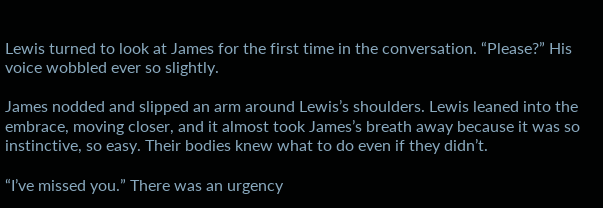Lewis turned to look at James for the first time in the conversation. “Please?” His voice wobbled ever so slightly.

James nodded and slipped an arm around Lewis’s shoulders. Lewis leaned into the embrace, moving closer, and it almost took James’s breath away because it was so instinctive, so easy. Their bodies knew what to do even if they didn’t.

“I’ve missed you.” There was an urgency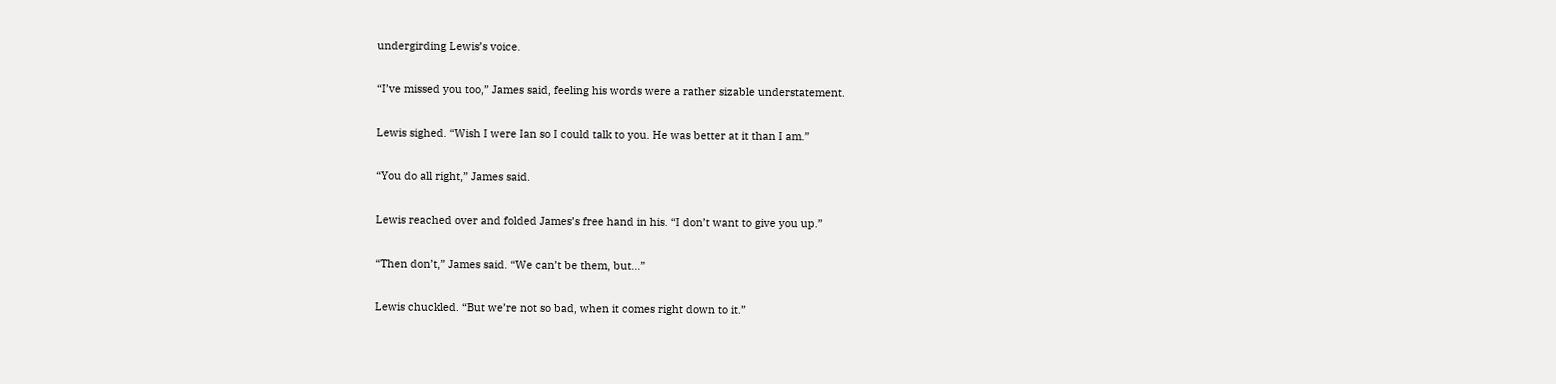undergirding Lewis’s voice.

“I’ve missed you too,” James said, feeling his words were a rather sizable understatement.

Lewis sighed. “Wish I were Ian so I could talk to you. He was better at it than I am.”

“You do all right,” James said.

Lewis reached over and folded James’s free hand in his. “I don’t want to give you up.”

“Then don’t,” James said. “We can’t be them, but...”

Lewis chuckled. “But we’re not so bad, when it comes right down to it.”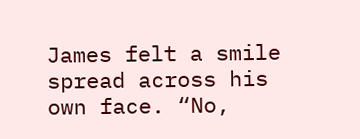James felt a smile spread across his own face. “No,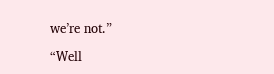we’re not.”

“Well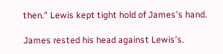then.” Lewis kept tight hold of James’s hand.

James rested his head against Lewis’s.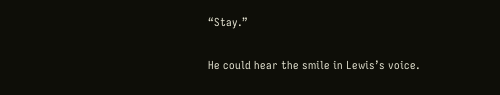“Stay.”

He could hear the smile in Lewis’s voice.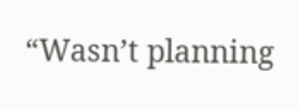“Wasn’t planning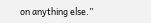on anything else.”